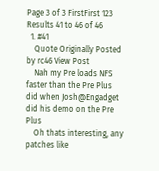Page 3 of 3 FirstFirst 123
Results 41 to 46 of 46
  1. #41
    Quote Originally Posted by rc46 View Post
    Nah my Pre loads NFS faster than the Pre Plus did when Josh@Engadget did his demo on the Pre Plus
    Oh thats interesting, any patches like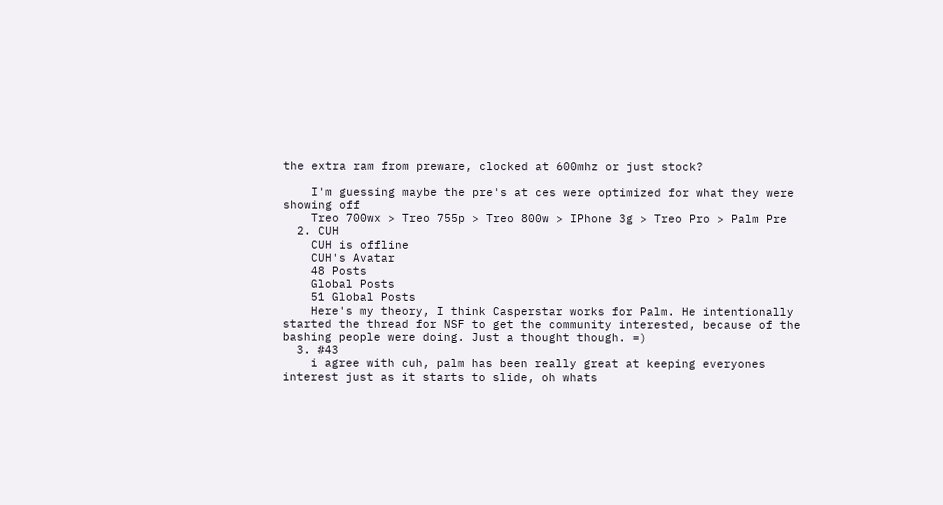the extra ram from preware, clocked at 600mhz or just stock?

    I'm guessing maybe the pre's at ces were optimized for what they were showing off
    Treo 700wx > Treo 755p > Treo 800w > IPhone 3g > Treo Pro > Palm Pre
  2. CUH
    CUH is offline
    CUH's Avatar
    48 Posts
    Global Posts
    51 Global Posts
    Here's my theory, I think Casperstar works for Palm. He intentionally started the thread for NSF to get the community interested, because of the bashing people were doing. Just a thought though. =)
  3. #43
    i agree with cuh, palm has been really great at keeping everyones interest just as it starts to slide, oh whats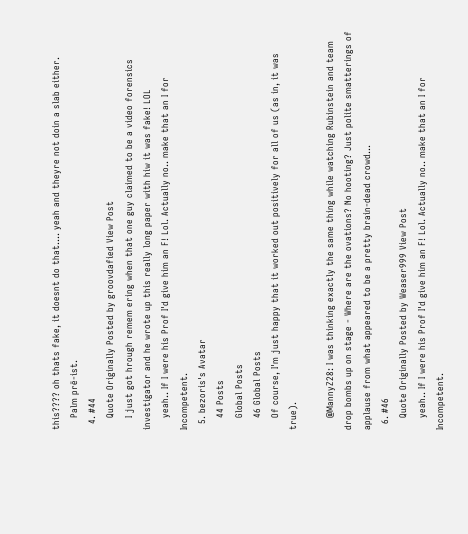this???? oh thats fake, it doesnt do that.... yeah and theyre not doin a slab either.
    Palm prē-ist.
  4. #44
    Quote Originally Posted by groovdafied View Post
    I just got hrough remem ering when that one guy claimed to be a video forensics investigator and he wrote up this really long paper with hiw it was fake! LOL
    yeah.. If I were his Prof I'd give him an F! Lol. Actually no.. make that an I for Incompetent.
  5. bezoris's Avatar
    44 Posts
    Global Posts
    46 Global Posts
    Of course, I'm just happy that it worked out positively for all of us (as in, it was true).

    @MannyZ28: I was thinking exactly the same thing while watching Rubinstein and team drop bombs up on stage - Where are the ovations? No hooting? Just polite smatterings of applause from what appeared to be a pretty brain-dead crowd...
  6. #46
    Quote Originally Posted by Weaser999 View Post
    yeah.. If I were his Prof I'd give him an F! Lol. Actually no.. make that an I for Incompetent.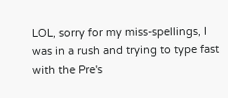LOL, sorry for my miss-spellings, I was in a rush and trying to type fast with the Pre's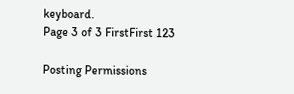keyboard.
Page 3 of 3 FirstFirst 123

Posting Permissions